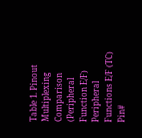Table 1. Pinout Multiplexing Comparison (Peripheral Function E/F)
Peripheral Functions E/F (TC)
Pin#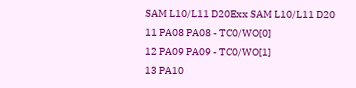SAM L10/L11 D20Exx SAM L10/L11 D20
11 PA08 PA08 - TC0/WO[0]
12 PA09 PA09 - TC0/WO[1]
13 PA10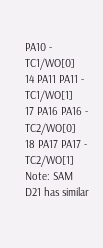PA10 - TC1/WO[0]
14 PA11 PA11 - TC1/WO[1]
17 PA16 PA16 - TC2/WO[0]
18 PA17 PA17 - TC2/WO[1]
Note: SAM D21 has similar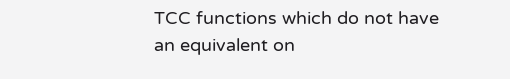TCC functions which do not have an equivalent on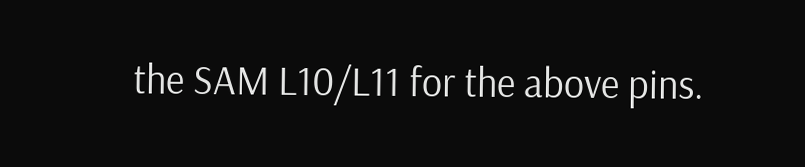the SAM L10/L11 for the above pins.